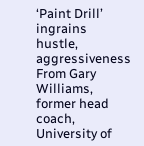‘Paint Drill’ ingrains hustle, aggressiveness From Gary Williams, former head coach, University of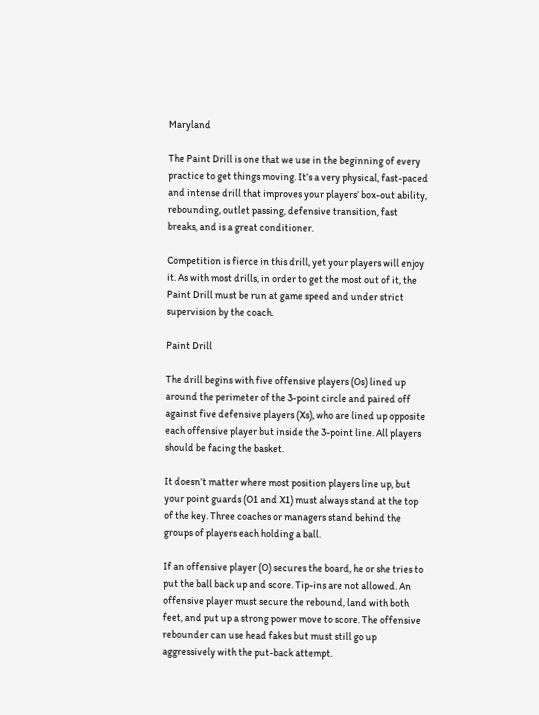Maryland

The Paint Drill is one that we use in the beginning of every practice to get things moving. It’s a very physical, fast-paced and intense drill that improves your players’ box-out ability, rebounding, outlet passing, defensive transition, fast breaks, and is a great conditioner.

Competition is fierce in this drill, yet your players will enjoy it. As with most drills, in order to get the most out of it, the Paint Drill must be run at game speed and under strict supervision by the coach.

Paint Drill

The drill begins with five offensive players (Os) lined up around the perimeter of the 3-point circle and paired off against five defensive players (Xs), who are lined up opposite each offensive player but inside the 3-point line. All players should be facing the basket.

It doesn’t matter where most position players line up, but your point guards (O1 and X1) must always stand at the top of the key. Three coaches or managers stand behind the groups of players each holding a ball.

If an offensive player (O) secures the board, he or she tries to put the ball back up and score. Tip-ins are not allowed. An offensive player must secure the rebound, land with both feet, and put up a strong power move to score. The offensive rebounder can use head fakes but must still go up aggressively with the put-back attempt.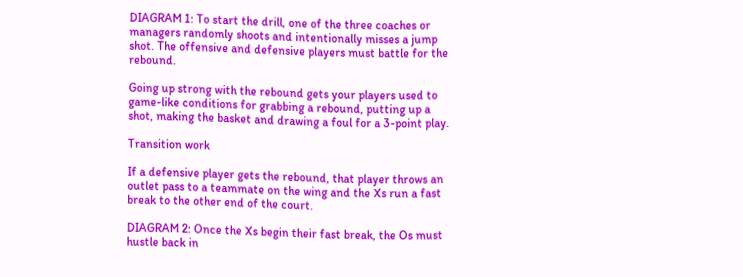DIAGRAM 1: To start the drill, one of the three coaches or managers randomly shoots and intentionally misses a jump shot. The offensive and defensive players must battle for the rebound.

Going up strong with the rebound gets your players used to game-like conditions for grabbing a rebound, putting up a shot, making the basket and drawing a foul for a 3-point play.

Transition work

If a defensive player gets the rebound, that player throws an outlet pass to a teammate on the wing and the Xs run a fast break to the other end of the court.

DIAGRAM 2: Once the Xs begin their fast break, the Os must hustle back in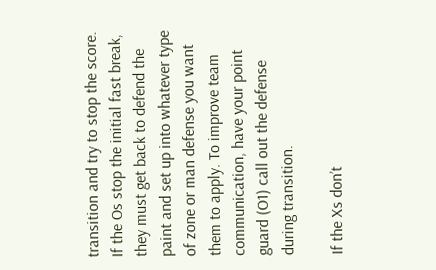transition and try to stop the score. If the Os stop the initial fast break, they must get back to defend the paint and set up into whatever type of zone or man defense you want them to apply. To improve team communication, have your point guard (O1) call out the defense during transition.

If the Xs don’t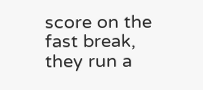score on the fast break, they run a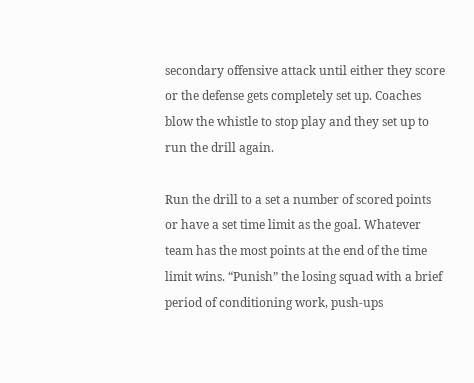secondary offensive attack until either they score or the defense gets completely set up. Coaches blow the whistle to stop play and they set up to run the drill again.

Run the drill to a set a number of scored points or have a set time limit as the goal. Whatever team has the most points at the end of the time limit wins. “Punish” the losing squad with a brief period of conditioning work, push-ups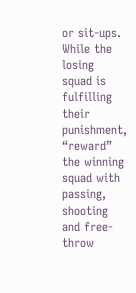or sit-ups. While the losing squad is fulfilling their punishment, “reward” the winning squad with passing, shooting and free-throw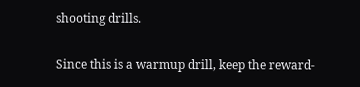shooting drills.

Since this is a warmup drill, keep the reward-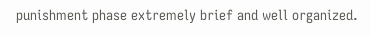punishment phase extremely brief and well organized.